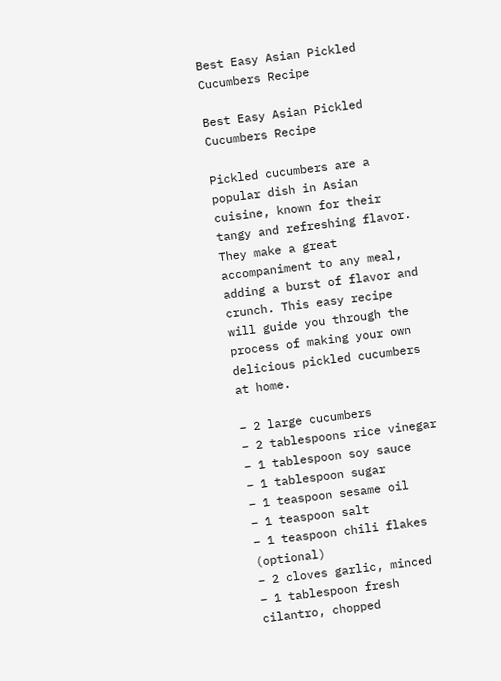Best Easy Asian Pickled Cucumbers Recipe

Best Easy Asian Pickled Cucumbers Recipe

Pickled cucumbers are a popular dish in Asian cuisine, known for their tangy and refreshing flavor. They make a great accompaniment to any meal, adding a burst of flavor and crunch. This easy recipe will guide you through the process of making your own delicious pickled cucumbers at home.

– 2 large cucumbers
– 2 tablespoons rice vinegar
– 1 tablespoon soy sauce
– 1 tablespoon sugar
– 1 teaspoon sesame oil
– 1 teaspoon salt
– 1 teaspoon chili flakes (optional)
– 2 cloves garlic, minced
– 1 tablespoon fresh cilantro, chopped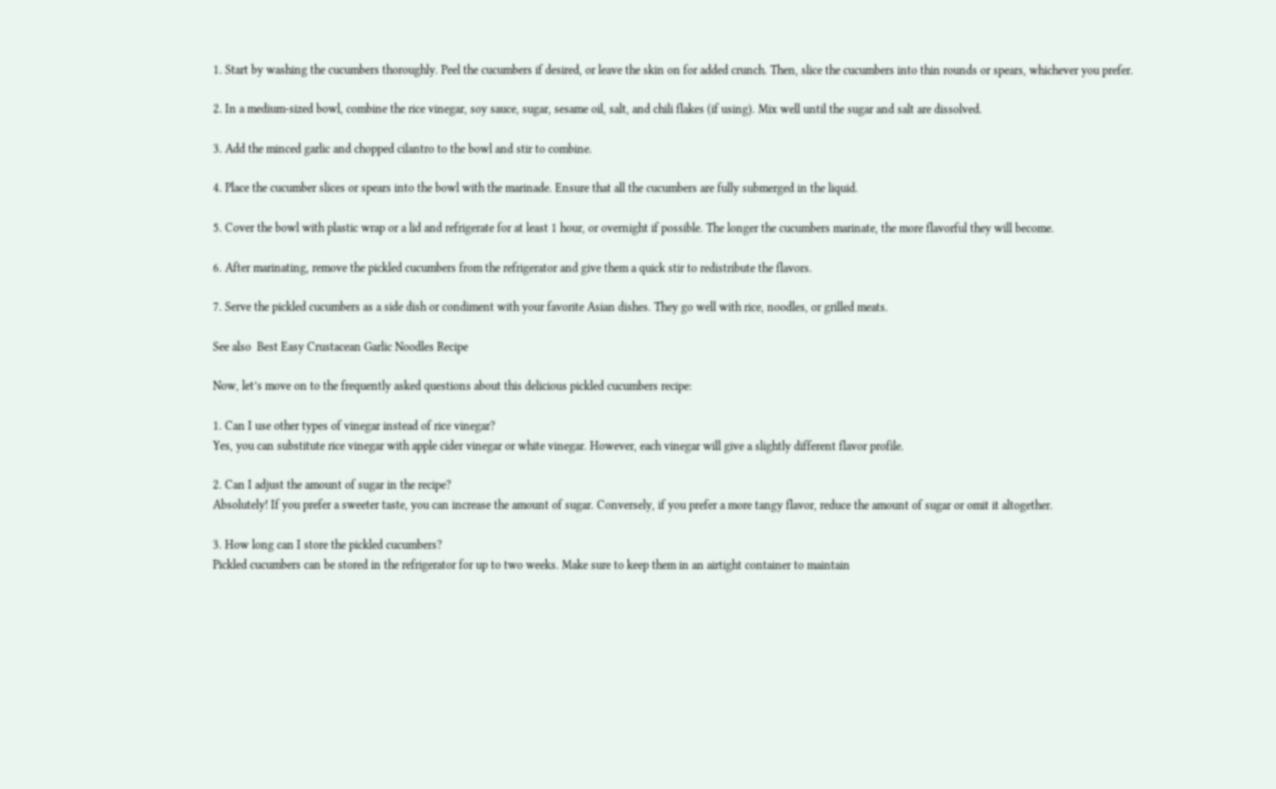1. Start by washing the cucumbers thoroughly. Peel the cucumbers if desired, or leave the skin on for added crunch. Then, slice the cucumbers into thin rounds or spears, whichever you prefer.

2. In a medium-sized bowl, combine the rice vinegar, soy sauce, sugar, sesame oil, salt, and chili flakes (if using). Mix well until the sugar and salt are dissolved.

3. Add the minced garlic and chopped cilantro to the bowl and stir to combine.

4. Place the cucumber slices or spears into the bowl with the marinade. Ensure that all the cucumbers are fully submerged in the liquid.

5. Cover the bowl with plastic wrap or a lid and refrigerate for at least 1 hour, or overnight if possible. The longer the cucumbers marinate, the more flavorful they will become.

6. After marinating, remove the pickled cucumbers from the refrigerator and give them a quick stir to redistribute the flavors.

7. Serve the pickled cucumbers as a side dish or condiment with your favorite Asian dishes. They go well with rice, noodles, or grilled meats.

See also  Best Easy Crustacean Garlic Noodles Recipe

Now, let’s move on to the frequently asked questions about this delicious pickled cucumbers recipe:

1. Can I use other types of vinegar instead of rice vinegar?
Yes, you can substitute rice vinegar with apple cider vinegar or white vinegar. However, each vinegar will give a slightly different flavor profile.

2. Can I adjust the amount of sugar in the recipe?
Absolutely! If you prefer a sweeter taste, you can increase the amount of sugar. Conversely, if you prefer a more tangy flavor, reduce the amount of sugar or omit it altogether.

3. How long can I store the pickled cucumbers?
Pickled cucumbers can be stored in the refrigerator for up to two weeks. Make sure to keep them in an airtight container to maintain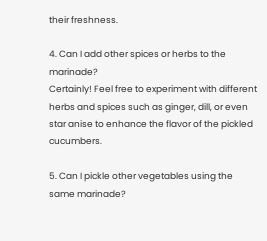their freshness.

4. Can I add other spices or herbs to the marinade?
Certainly! Feel free to experiment with different herbs and spices such as ginger, dill, or even star anise to enhance the flavor of the pickled cucumbers.

5. Can I pickle other vegetables using the same marinade?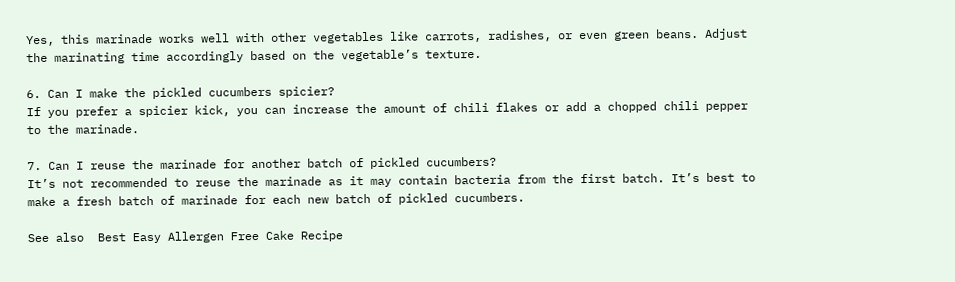Yes, this marinade works well with other vegetables like carrots, radishes, or even green beans. Adjust the marinating time accordingly based on the vegetable’s texture.

6. Can I make the pickled cucumbers spicier?
If you prefer a spicier kick, you can increase the amount of chili flakes or add a chopped chili pepper to the marinade.

7. Can I reuse the marinade for another batch of pickled cucumbers?
It’s not recommended to reuse the marinade as it may contain bacteria from the first batch. It’s best to make a fresh batch of marinade for each new batch of pickled cucumbers.

See also  Best Easy Allergen Free Cake Recipe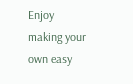Enjoy making your own easy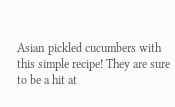Asian pickled cucumbers with this simple recipe! They are sure to be a hit at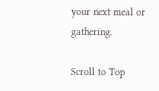your next meal or gathering.

Scroll to Top